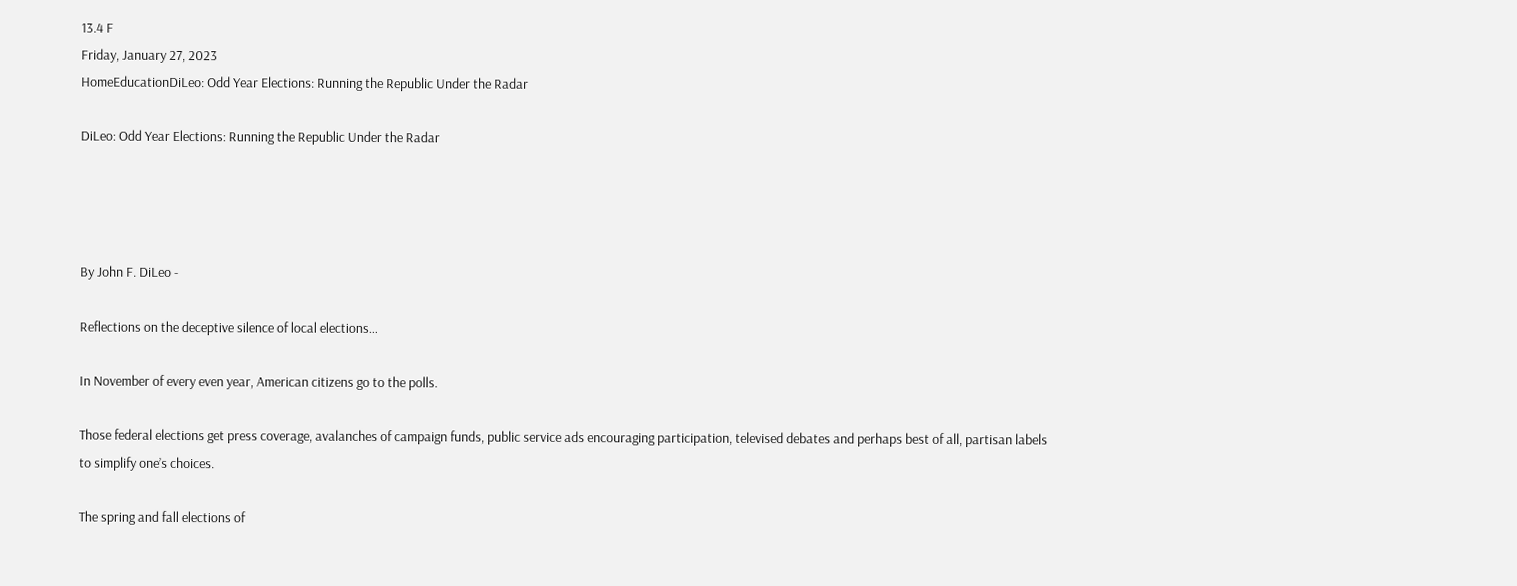13.4 F
Friday, January 27, 2023
HomeEducationDiLeo: Odd Year Elections: Running the Republic Under the Radar

DiLeo: Odd Year Elections: Running the Republic Under the Radar




By John F. DiLeo -

Reflections on the deceptive silence of local elections…

In November of every even year, American citizens go to the polls.

Those federal elections get press coverage, avalanches of campaign funds, public service ads encouraging participation, televised debates and perhaps best of all, partisan labels to simplify one’s choices.

The spring and fall elections of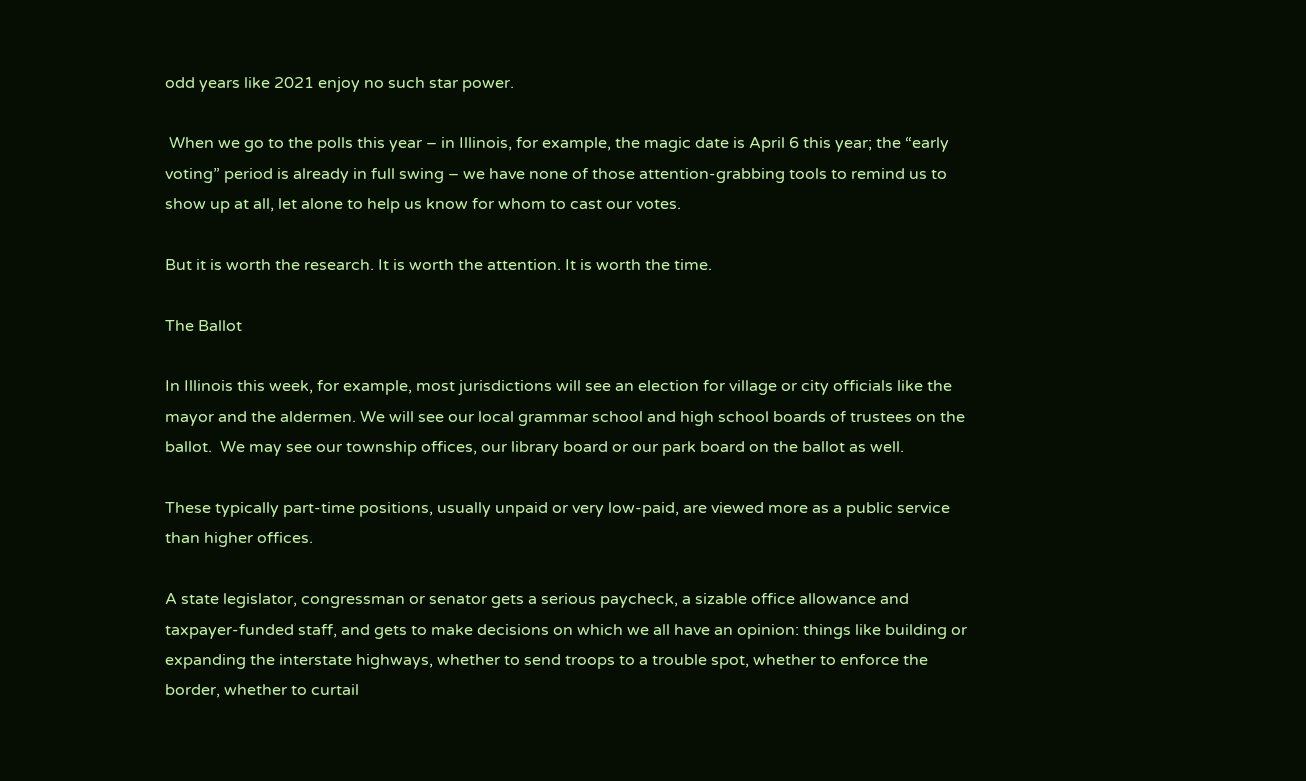odd years like 2021 enjoy no such star power.

 When we go to the polls this year – in Illinois, for example, the magic date is April 6 this year; the “early voting” period is already in full swing – we have none of those attention-grabbing tools to remind us to show up at all, let alone to help us know for whom to cast our votes.

But it is worth the research. It is worth the attention. It is worth the time.

The Ballot

In Illinois this week, for example, most jurisdictions will see an election for village or city officials like the mayor and the aldermen. We will see our local grammar school and high school boards of trustees on the ballot.  We may see our township offices, our library board or our park board on the ballot as well.

These typically part-time positions, usually unpaid or very low-paid, are viewed more as a public service than higher offices.

A state legislator, congressman or senator gets a serious paycheck, a sizable office allowance and taxpayer-funded staff, and gets to make decisions on which we all have an opinion: things like building or expanding the interstate highways, whether to send troops to a trouble spot, whether to enforce the border, whether to curtail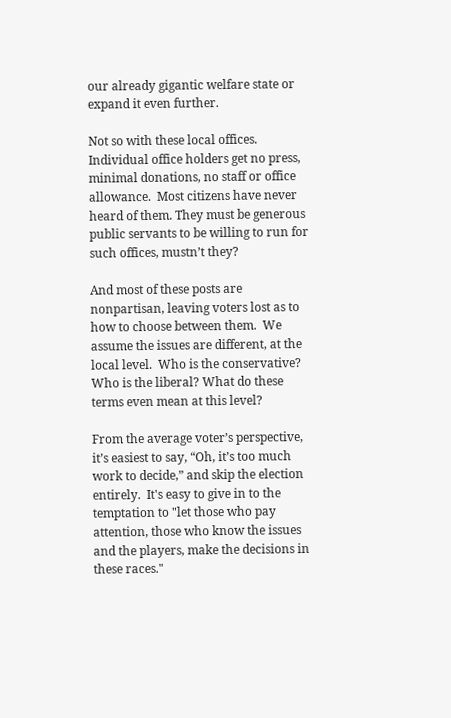our already gigantic welfare state or expand it even further.

Not so with these local offices.  Individual office holders get no press, minimal donations, no staff or office allowance.  Most citizens have never heard of them. They must be generous public servants to be willing to run for such offices, mustn’t they?

And most of these posts are nonpartisan, leaving voters lost as to how to choose between them.  We assume the issues are different, at the local level.  Who is the conservative? Who is the liberal? What do these terms even mean at this level?

From the average voter’s perspective, it’s easiest to say, “Oh, it’s too much work to decide,” and skip the election entirely.  It's easy to give in to the temptation to "let those who pay attention, those who know the issues and the players, make the decisions in these races."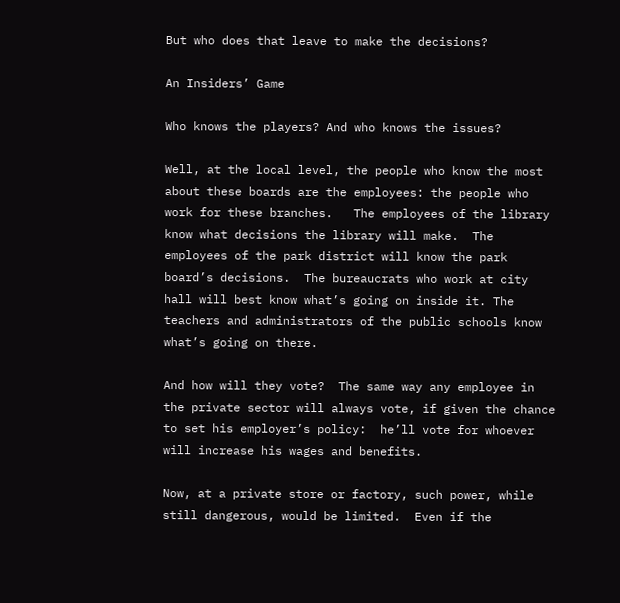But who does that leave to make the decisions?

An Insiders’ Game

Who knows the players? And who knows the issues?

Well, at the local level, the people who know the most about these boards are the employees: the people who work for these branches.   The employees of the library know what decisions the library will make.  The employees of the park district will know the park board’s decisions.  The bureaucrats who work at city hall will best know what’s going on inside it. The teachers and administrators of the public schools know what’s going on there.

And how will they vote?  The same way any employee in the private sector will always vote, if given the chance to set his employer’s policy:  he’ll vote for whoever will increase his wages and benefits.

Now, at a private store or factory, such power, while still dangerous, would be limited.  Even if the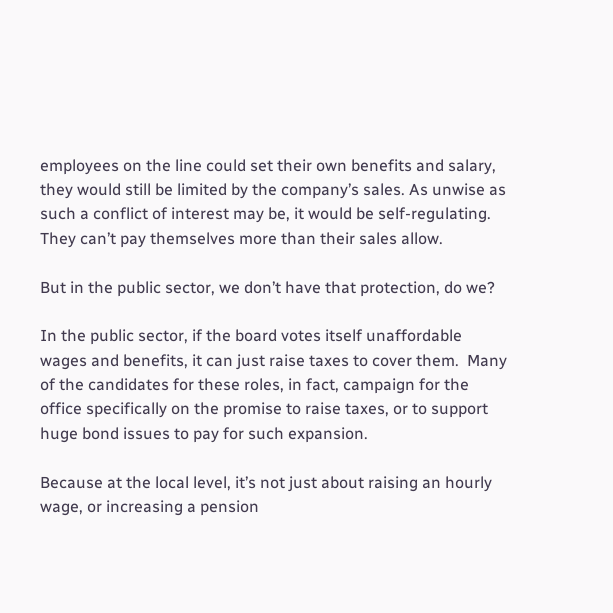employees on the line could set their own benefits and salary, they would still be limited by the company’s sales. As unwise as such a conflict of interest may be, it would be self-regulating.  They can’t pay themselves more than their sales allow.

But in the public sector, we don’t have that protection, do we?

In the public sector, if the board votes itself unaffordable wages and benefits, it can just raise taxes to cover them.  Many of the candidates for these roles, in fact, campaign for the office specifically on the promise to raise taxes, or to support huge bond issues to pay for such expansion.

Because at the local level, it’s not just about raising an hourly wage, or increasing a pension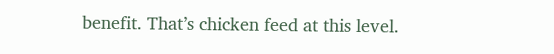benefit. That’s chicken feed at this level.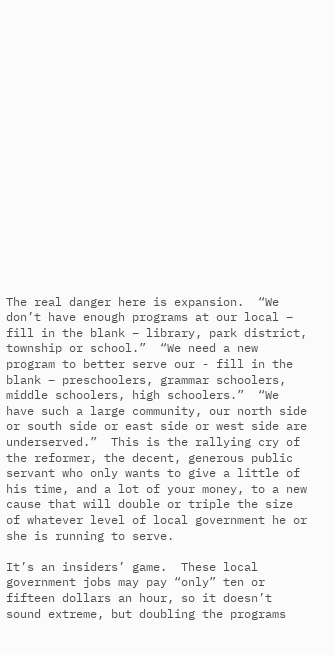The real danger here is expansion.  “We don’t have enough programs at our local – fill in the blank – library, park district, township or school.”  “We need a new program to better serve our - fill in the blank – preschoolers, grammar schoolers, middle schoolers, high schoolers.”  “We have such a large community, our north side or south side or east side or west side are underserved.”  This is the rallying cry of the reformer, the decent, generous public servant who only wants to give a little of his time, and a lot of your money, to a new cause that will double or triple the size of whatever level of local government he or she is running to serve.

It’s an insiders’ game.  These local government jobs may pay “only” ten or fifteen dollars an hour, so it doesn’t sound extreme, but doubling the programs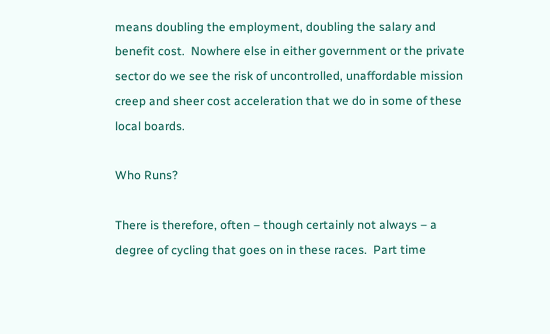means doubling the employment, doubling the salary and benefit cost.  Nowhere else in either government or the private sector do we see the risk of uncontrolled, unaffordable mission creep and sheer cost acceleration that we do in some of these local boards.

Who Runs?

There is therefore, often – though certainly not always – a degree of cycling that goes on in these races.  Part time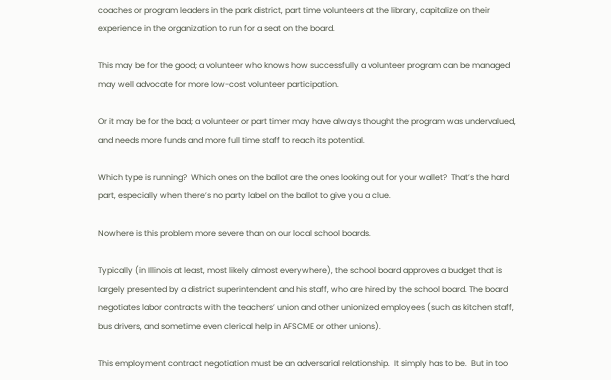coaches or program leaders in the park district, part time volunteers at the library, capitalize on their experience in the organization to run for a seat on the board.

This may be for the good; a volunteer who knows how successfully a volunteer program can be managed may well advocate for more low-cost volunteer participation.

Or it may be for the bad; a volunteer or part timer may have always thought the program was undervalued, and needs more funds and more full time staff to reach its potential.

Which type is running?  Which ones on the ballot are the ones looking out for your wallet?  That’s the hard part, especially when there’s no party label on the ballot to give you a clue.

Nowhere is this problem more severe than on our local school boards.

Typically (in Illinois at least, most likely almost everywhere), the school board approves a budget that is largely presented by a district superintendent and his staff, who are hired by the school board. The board negotiates labor contracts with the teachers’ union and other unionized employees (such as kitchen staff, bus drivers, and sometime even clerical help in AFSCME or other unions).

This employment contract negotiation must be an adversarial relationship.  It simply has to be.  But in too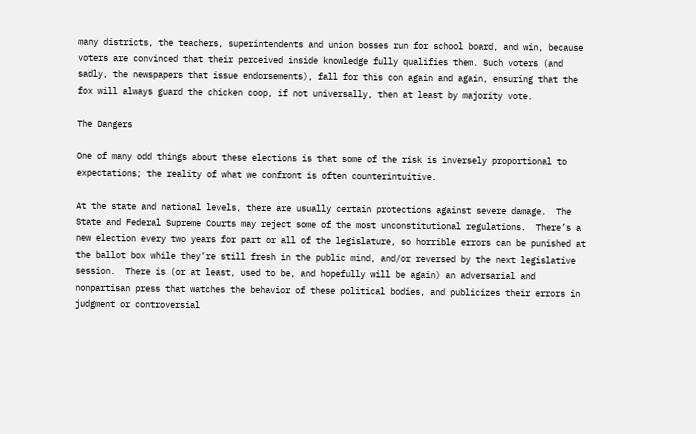many districts, the teachers, superintendents and union bosses run for school board, and win, because voters are convinced that their perceived inside knowledge fully qualifies them. Such voters (and sadly, the newspapers that issue endorsements), fall for this con again and again, ensuring that the fox will always guard the chicken coop, if not universally, then at least by majority vote.

The Dangers

One of many odd things about these elections is that some of the risk is inversely proportional to expectations; the reality of what we confront is often counterintuitive.

At the state and national levels, there are usually certain protections against severe damage.  The State and Federal Supreme Courts may reject some of the most unconstitutional regulations.  There’s a new election every two years for part or all of the legislature, so horrible errors can be punished at the ballot box while they’re still fresh in the public mind, and/or reversed by the next legislative session.  There is (or at least, used to be, and hopefully will be again) an adversarial and nonpartisan press that watches the behavior of these political bodies, and publicizes their errors in judgment or controversial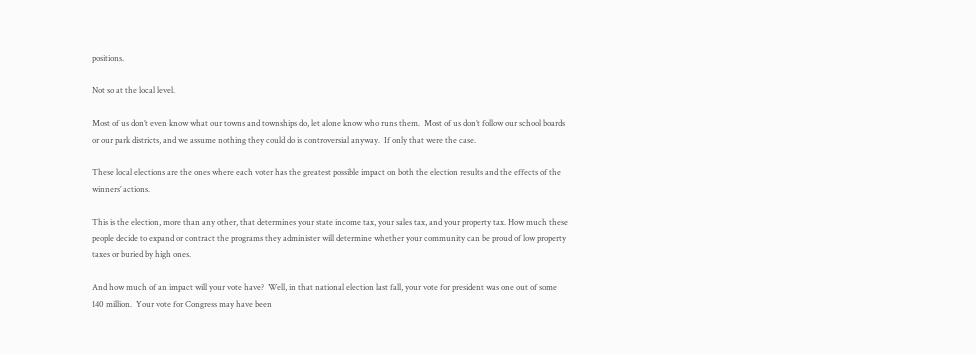positions.

Not so at the local level.

Most of us don’t even know what our towns and townships do, let alone know who runs them.  Most of us don’t follow our school boards or our park districts, and we assume nothing they could do is controversial anyway.  If only that were the case.

These local elections are the ones where each voter has the greatest possible impact on both the election results and the effects of the winners’ actions.

This is the election, more than any other, that determines your state income tax, your sales tax, and your property tax. How much these people decide to expand or contract the programs they administer will determine whether your community can be proud of low property taxes or buried by high ones.

And how much of an impact will your vote have?  Well, in that national election last fall, your vote for president was one out of some 140 million.  Your vote for Congress may have been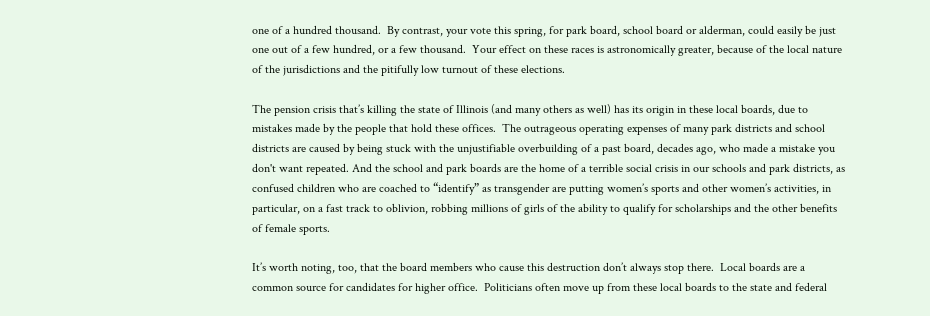one of a hundred thousand.  By contrast, your vote this spring, for park board, school board or alderman, could easily be just one out of a few hundred, or a few thousand.  Your effect on these races is astronomically greater, because of the local nature of the jurisdictions and the pitifully low turnout of these elections.

The pension crisis that’s killing the state of Illinois (and many others as well) has its origin in these local boards, due to mistakes made by the people that hold these offices.  The outrageous operating expenses of many park districts and school districts are caused by being stuck with the unjustifiable overbuilding of a past board, decades ago, who made a mistake you don't want repeated. And the school and park boards are the home of a terrible social crisis in our schools and park districts, as confused children who are coached to “identify” as transgender are putting women’s sports and other women’s activities, in particular, on a fast track to oblivion, robbing millions of girls of the ability to qualify for scholarships and the other benefits of female sports.

It’s worth noting, too, that the board members who cause this destruction don’t always stop there.  Local boards are a common source for candidates for higher office.  Politicians often move up from these local boards to the state and federal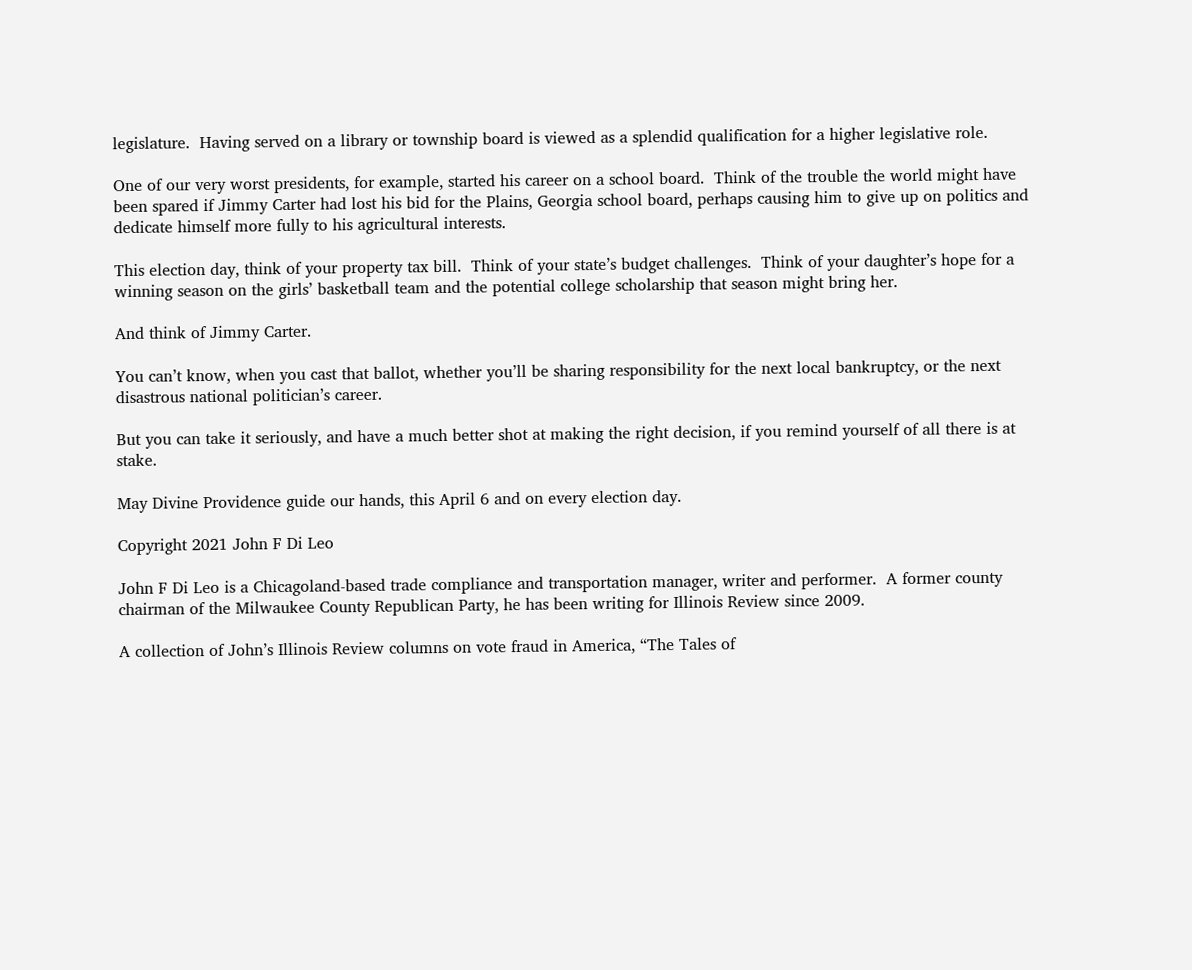legislature.  Having served on a library or township board is viewed as a splendid qualification for a higher legislative role.

One of our very worst presidents, for example, started his career on a school board.  Think of the trouble the world might have been spared if Jimmy Carter had lost his bid for the Plains, Georgia school board, perhaps causing him to give up on politics and dedicate himself more fully to his agricultural interests.

This election day, think of your property tax bill.  Think of your state’s budget challenges.  Think of your daughter’s hope for a winning season on the girls’ basketball team and the potential college scholarship that season might bring her.

And think of Jimmy Carter.

You can’t know, when you cast that ballot, whether you’ll be sharing responsibility for the next local bankruptcy, or the next disastrous national politician’s career.

But you can take it seriously, and have a much better shot at making the right decision, if you remind yourself of all there is at stake.

May Divine Providence guide our hands, this April 6 and on every election day.

Copyright 2021 John F Di Leo

John F Di Leo is a Chicagoland-based trade compliance and transportation manager, writer and performer.  A former county chairman of the Milwaukee County Republican Party, he has been writing for Illinois Review since 2009.

A collection of John’s Illinois Review columns on vote fraud in America, “The Tales of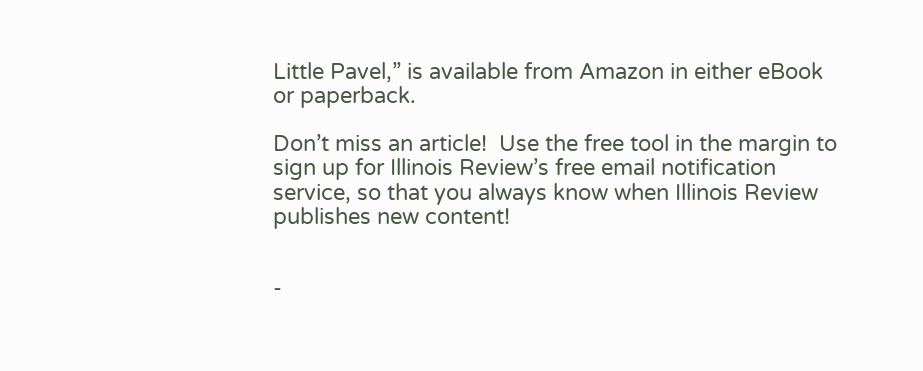Little Pavel,” is available from Amazon in either eBook or paperback.

Don’t miss an article!  Use the free tool in the margin to sign up for Illinois Review’s free email notification service, so that you always know when Illinois Review publishes new content!


-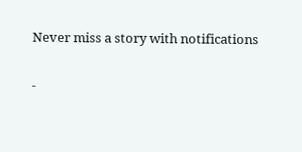Never miss a story with notifications

-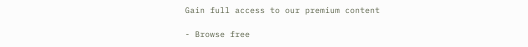Gain full access to our premium content

- Browse free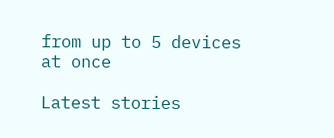from up to 5 devices at once

Latest stories